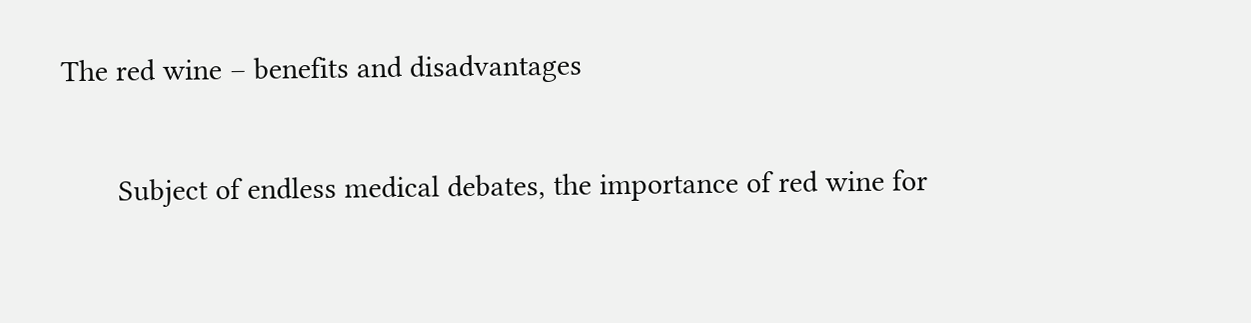The red wine – benefits and disadvantages

       Subject of endless medical debates, the importance of red wine for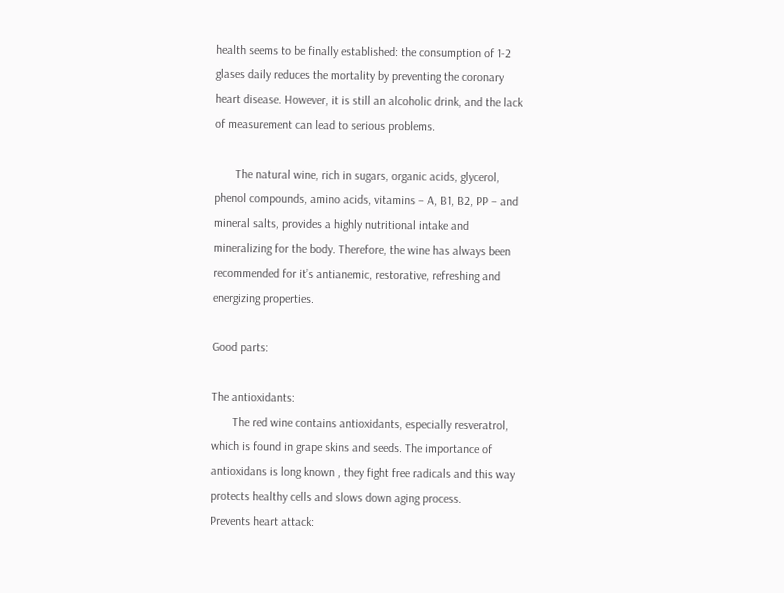health seems to be finally established: the consumption of 1-2 glases daily reduces the mortality by preventing the coronary heart disease. However, it is still an alcoholic drink, and the lack of measurement can lead to serious problems.

       The natural wine, rich in sugars, organic acids, glycerol, phenol compounds, amino acids, vitamins – A, B1, B2, PP – and mineral salts, provides a highly nutritional intake and mineralizing for the body. Therefore, the wine has always been recommended for it’s antianemic, restorative, refreshing and energizing properties.

Good parts:

The antioxidants:
       The red wine contains antioxidants, especially resveratrol, which is found in grape skins and seeds. The importance of antioxidans is long known , they fight free radicals and this way protects healthy cells and slows down aging process.
Prevents heart attack: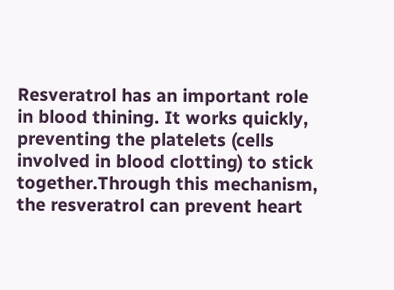Resveratrol has an important role in blood thining. It works quickly, preventing the platelets (cells involved in blood clotting) to stick together.Through this mechanism, the resveratrol can prevent heart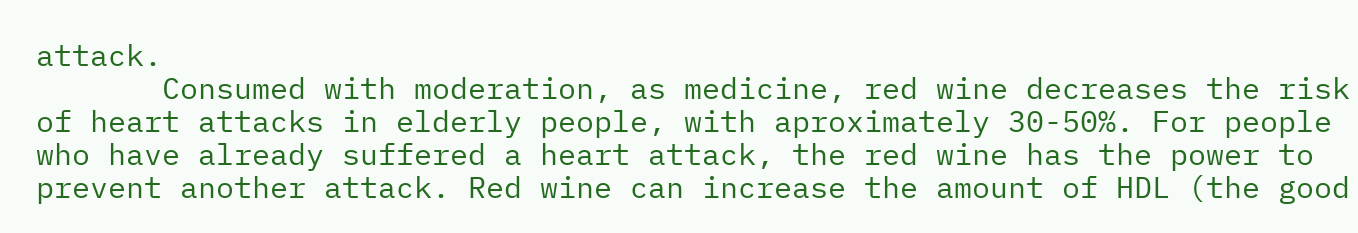attack.
       Consumed with moderation, as medicine, red wine decreases the risk of heart attacks in elderly people, with aproximately 30-50%. For people who have already suffered a heart attack, the red wine has the power to prevent another attack. Red wine can increase the amount of HDL (the good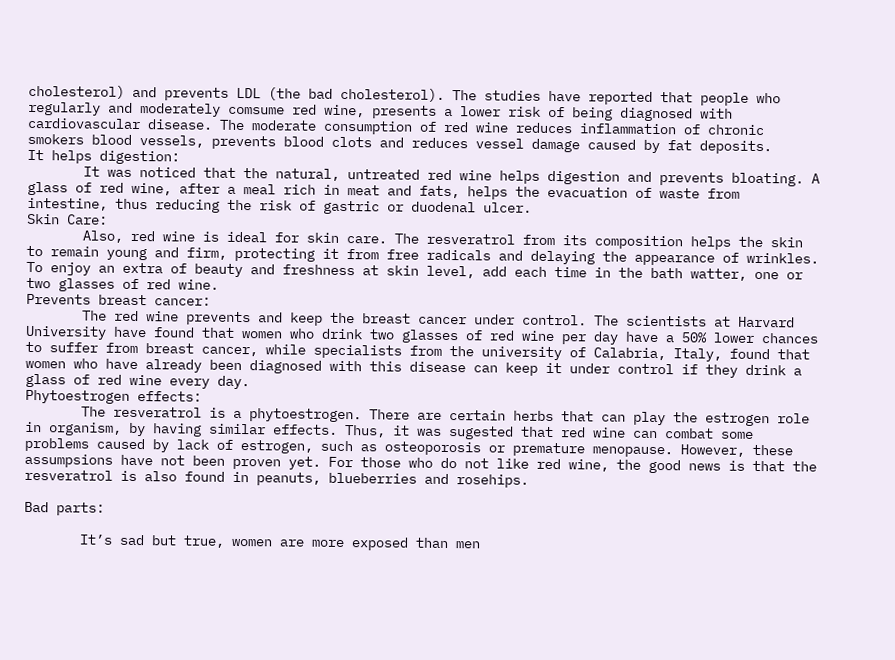cholesterol) and prevents LDL (the bad cholesterol). The studies have reported that people who regularly and moderately comsume red wine, presents a lower risk of being diagnosed with cardiovascular disease. The moderate consumption of red wine reduces inflammation of chronic smokers blood vessels, prevents blood clots and reduces vessel damage caused by fat deposits.
It helps digestion:
       It was noticed that the natural, untreated red wine helps digestion and prevents bloating. A glass of red wine, after a meal rich in meat and fats, helps the evacuation of waste from intestine, thus reducing the risk of gastric or duodenal ulcer.
Skin Care:
       Also, red wine is ideal for skin care. The resveratrol from its composition helps the skin to remain young and firm, protecting it from free radicals and delaying the appearance of wrinkles. To enjoy an extra of beauty and freshness at skin level, add each time in the bath watter, one or two glasses of red wine.
Prevents breast cancer:
       The red wine prevents and keep the breast cancer under control. The scientists at Harvard University have found that women who drink two glasses of red wine per day have a 50% lower chances to suffer from breast cancer, while specialists from the university of Calabria, Italy, found that women who have already been diagnosed with this disease can keep it under control if they drink a glass of red wine every day.
Phytoestrogen effects:
       The resveratrol is a phytoestrogen. There are certain herbs that can play the estrogen role in organism, by having similar effects. Thus, it was sugested that red wine can combat some problems caused by lack of estrogen, such as osteoporosis or premature menopause. However, these assumpsions have not been proven yet. For those who do not like red wine, the good news is that the resveratrol is also found in peanuts, blueberries and rosehips.

Bad parts:

       It’s sad but true, women are more exposed than men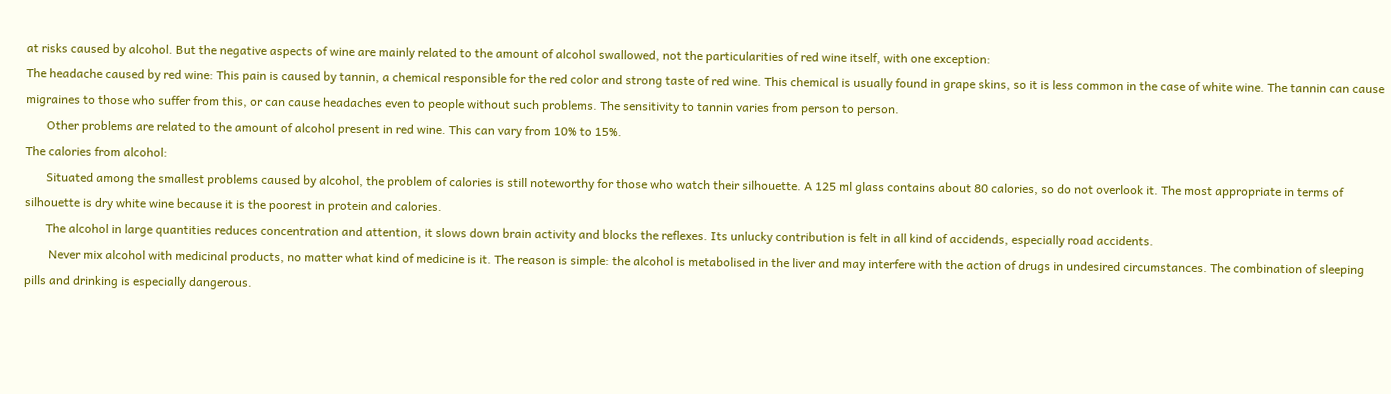at risks caused by alcohol. But the negative aspects of wine are mainly related to the amount of alcohol swallowed, not the particularities of red wine itself, with one exception:
The headache caused by red wine: This pain is caused by tannin, a chemical responsible for the red color and strong taste of red wine. This chemical is usually found in grape skins, so it is less common in the case of white wine. The tannin can cause migraines to those who suffer from this, or can cause headaches even to people without such problems. The sensitivity to tannin varies from person to person.
       Other problems are related to the amount of alcohol present in red wine. This can vary from 10% to 15%.
The calories from alcohol:
       Situated among the smallest problems caused by alcohol, the problem of calories is still noteworthy for those who watch their silhouette. A 125 ml glass contains about 80 calories, so do not overlook it. The most appropriate in terms of silhouette is dry white wine because it is the poorest in protein and calories.
       The alcohol in large quantities reduces concentration and attention, it slows down brain activity and blocks the reflexes. Its unlucky contribution is felt in all kind of accidends, especially road accidents.
        Never mix alcohol with medicinal products, no matter what kind of medicine is it. The reason is simple: the alcohol is metabolised in the liver and may interfere with the action of drugs in undesired circumstances. The combination of sleeping pills and drinking is especially dangerous.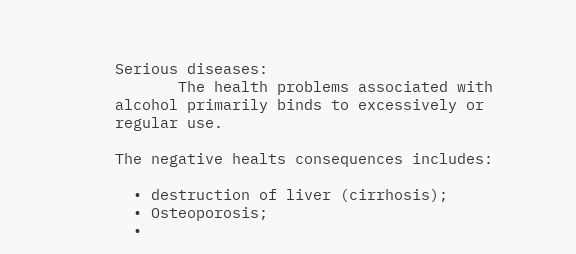Serious diseases:
       The health problems associated with alcohol primarily binds to excessively or regular use.

The negative healts consequences includes:

  • destruction of liver (cirrhosis);
  • Osteoporosis;
  •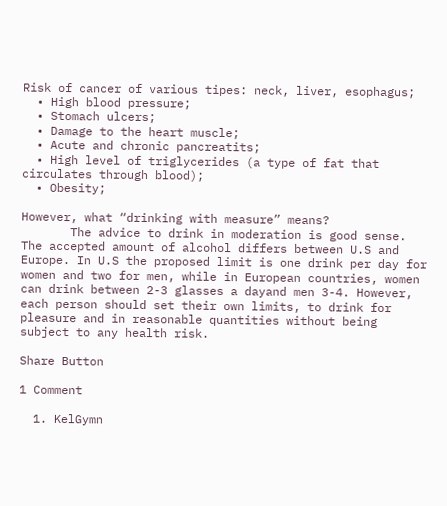Risk of cancer of various tipes: neck, liver, esophagus;
  • High blood pressure;
  • Stomach ulcers;
  • Damage to the heart muscle;
  • Acute and chronic pancreatits;
  • High level of triglycerides (a type of fat that circulates through blood);
  • Obesity;

However, what “drinking with measure” means?
       The advice to drink in moderation is good sense. The accepted amount of alcohol differs between U.S and Europe. In U.S the proposed limit is one drink per day for women and two for men, while in European countries, women can drink between 2-3 glasses a dayand men 3-4. However, each person should set their own limits, to drink for pleasure and in reasonable quantities without being subject to any health risk.

Share Button

1 Comment

  1. KelGymn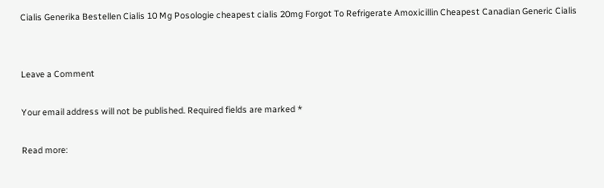Cialis Generika Bestellen Cialis 10 Mg Posologie cheapest cialis 20mg Forgot To Refrigerate Amoxicillin Cheapest Canadian Generic Cialis


Leave a Comment

Your email address will not be published. Required fields are marked *

Read more: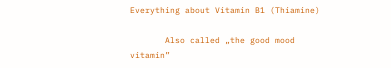Everything about Vitamin B1 (Thiamine)

       Also called „the good mood vitamin”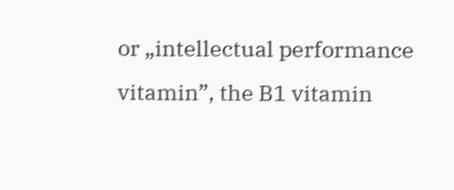or „intellectual performance vitamin”, the B1 vitamin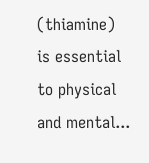(thiamine) is essential to physical and mental...